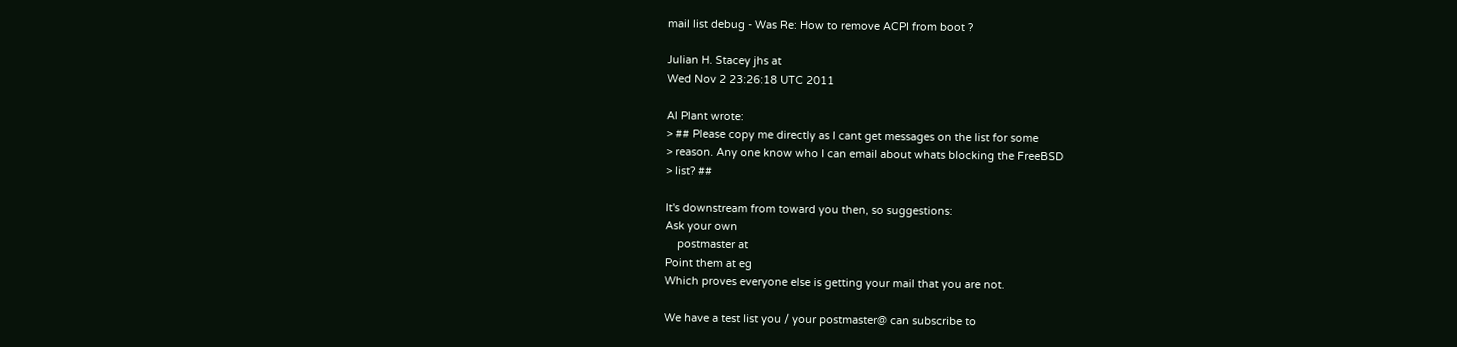mail list debug - Was Re: How to remove ACPI from boot ?

Julian H. Stacey jhs at
Wed Nov 2 23:26:18 UTC 2011

Al Plant wrote:
> ## Please copy me directly as I cant get messages on the list for some
> reason. Any one know who I can email about whats blocking the FreeBSD
> list? ##

It's downstream from toward you then, so suggestions:
Ask your own
    postmaster at
Point them at eg
Which proves everyone else is getting your mail that you are not.

We have a test list you / your postmaster@ can subscribe to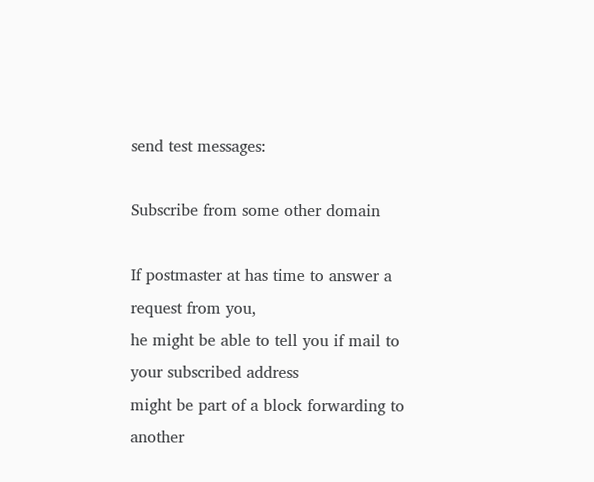send test messages:

Subscribe from some other domain

If postmaster at has time to answer a request from you,
he might be able to tell you if mail to your subscribed address
might be part of a block forwarding to another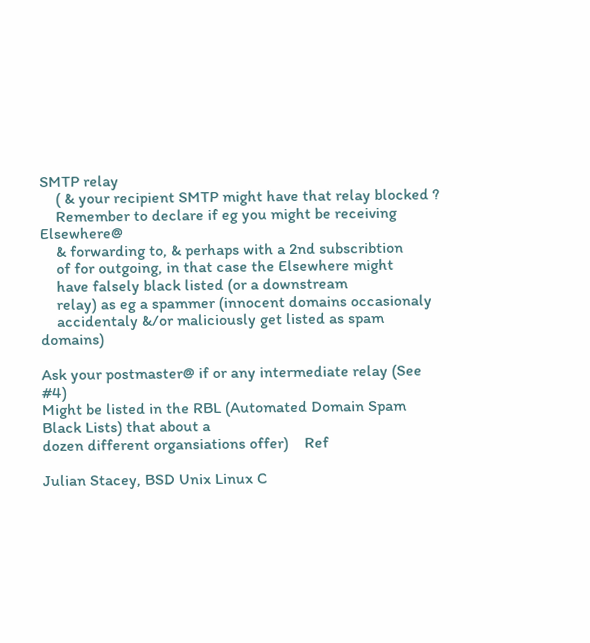SMTP relay
    ( & your recipient SMTP might have that relay blocked ?
    Remember to declare if eg you might be receiving Elsewhere@
    & forwarding to, & perhaps with a 2nd subscribtion
    of for outgoing, in that case the Elsewhere might
    have falsely black listed (or a downstream
    relay) as eg a spammer (innocent domains occasionaly
    accidentaly &/or maliciously get listed as spam domains)

Ask your postmaster@ if or any intermediate relay (See #4)
Might be listed in the RBL (Automated Domain Spam Black Lists) that about a
dozen different organsiations offer)    Ref

Julian Stacey, BSD Unix Linux C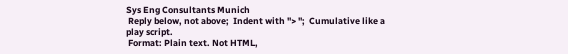Sys Eng Consultants Munich
 Reply below, not above;  Indent with "> ";  Cumulative like a play script.
 Format: Plain text. Not HTML,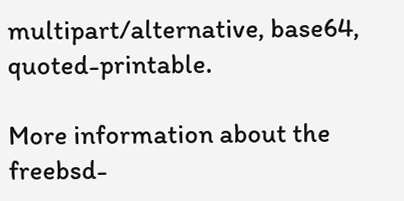multipart/alternative, base64, quoted-printable.

More information about the freebsd-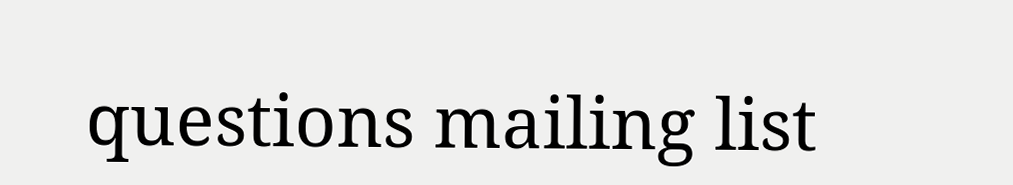questions mailing list